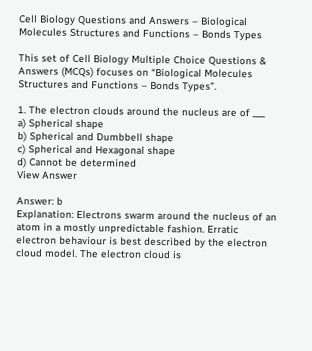Cell Biology Questions and Answers – Biological Molecules Structures and Functions – Bonds Types

This set of Cell Biology Multiple Choice Questions & Answers (MCQs) focuses on “Biological Molecules Structures and Functions – Bonds Types”.

1. The electron clouds around the nucleus are of ___
a) Spherical shape
b) Spherical and Dumbbell shape
c) Spherical and Hexagonal shape
d) Cannot be determined
View Answer

Answer: b
Explanation: Electrons swarm around the nucleus of an atom in a mostly unpredictable fashion. Erratic electron behaviour is best described by the electron cloud model. The electron cloud is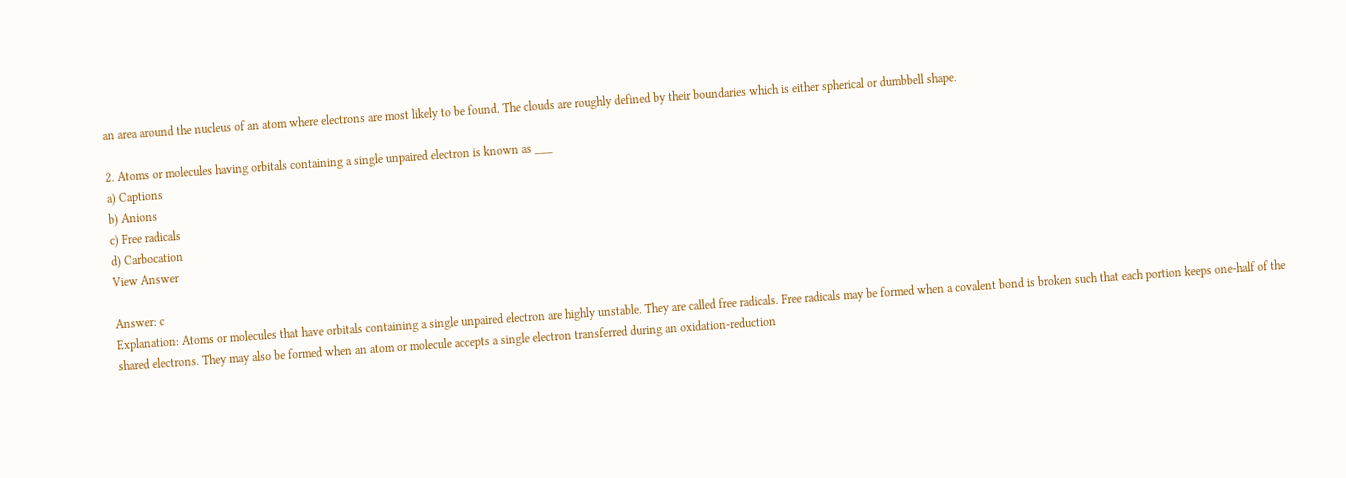an area around the nucleus of an atom where electrons are most likely to be found. The clouds are roughly defined by their boundaries which is either spherical or dumbbell shape.

2. Atoms or molecules having orbitals containing a single unpaired electron is known as ___
a) Captions
b) Anions
c) Free radicals
d) Carbocation
View Answer

Answer: c
Explanation: Atoms or molecules that have orbitals containing a single unpaired electron are highly unstable. They are called free radicals. Free radicals may be formed when a covalent bond is broken such that each portion keeps one-half of the shared electrons. They may also be formed when an atom or molecule accepts a single electron transferred during an oxidation-reduction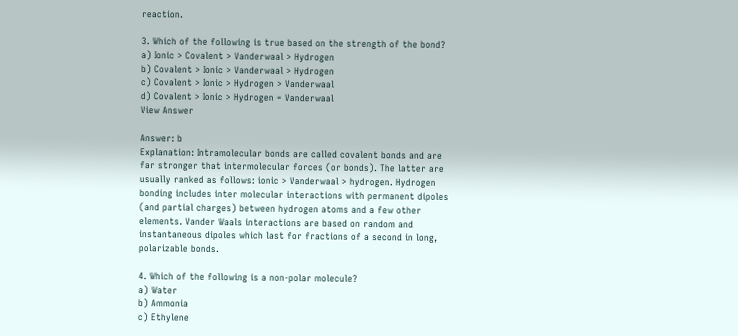reaction.

3. Which of the following is true based on the strength of the bond?
a) Ionic > Covalent > Vanderwaal > Hydrogen
b) Covalent > Ionic > Vanderwaal > Hydrogen
c) Covalent > Ionic > Hydrogen > Vanderwaal
d) Covalent > Ionic > Hydrogen = Vanderwaal
View Answer

Answer: b
Explanation: Intramolecular bonds are called covalent bonds and are far stronger that intermolecular forces (or bonds). The latter are usually ranked as follows: ionic > Vanderwaal > hydrogen. Hydrogen bonding includes inter molecular interactions with permanent dipoles (and partial charges) between hydrogen atoms and a few other elements. Vander Waals interactions are based on random and instantaneous dipoles which last for fractions of a second in long, polarizable bonds.

4. Which of the following is a non-polar molecule?
a) Water
b) Ammonia
c) Ethylene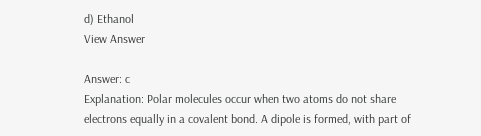d) Ethanol
View Answer

Answer: c
Explanation: Polar molecules occur when two atoms do not share electrons equally in a covalent bond. A dipole is formed, with part of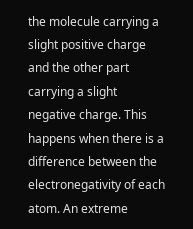the molecule carrying a slight positive charge and the other part carrying a slight negative charge. This happens when there is a difference between the electronegativity of each atom. An extreme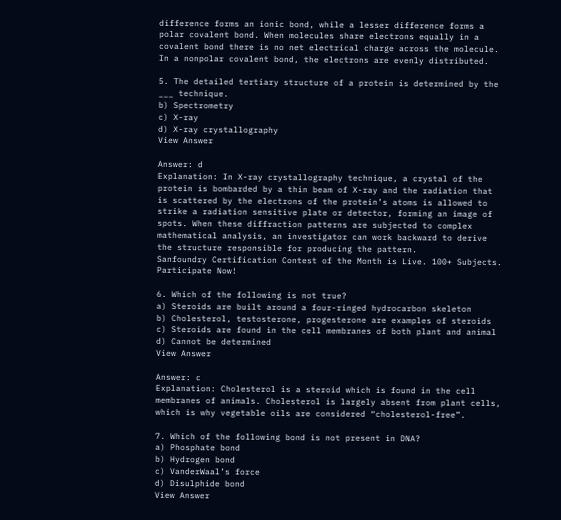difference forms an ionic bond, while a lesser difference forms a polar covalent bond. When molecules share electrons equally in a covalent bond there is no net electrical charge across the molecule. In a nonpolar covalent bond, the electrons are evenly distributed.

5. The detailed tertiary structure of a protein is determined by the ___ technique.
b) Spectrometry
c) X-ray
d) X-ray crystallography
View Answer

Answer: d
Explanation: In X-ray crystallography technique, a crystal of the protein is bombarded by a thin beam of X-ray and the radiation that is scattered by the electrons of the protein’s atoms is allowed to strike a radiation sensitive plate or detector, forming an image of spots. When these diffraction patterns are subjected to complex mathematical analysis, an investigator can work backward to derive the structure responsible for producing the pattern.
Sanfoundry Certification Contest of the Month is Live. 100+ Subjects. Participate Now!

6. Which of the following is not true?
a) Steroids are built around a four-ringed hydrocarbon skeleton
b) Cholesterol, testosterone, progesterone are examples of steroids
c) Steroids are found in the cell membranes of both plant and animal
d) Cannot be determined
View Answer

Answer: c
Explanation: Cholesterol is a steroid which is found in the cell membranes of animals. Cholesterol is largely absent from plant cells, which is why vegetable oils are considered “cholesterol-free”.

7. Which of the following bond is not present in DNA?
a) Phosphate bond
b) Hydrogen bond
c) VanderWaal’s force
d) Disulphide bond
View Answer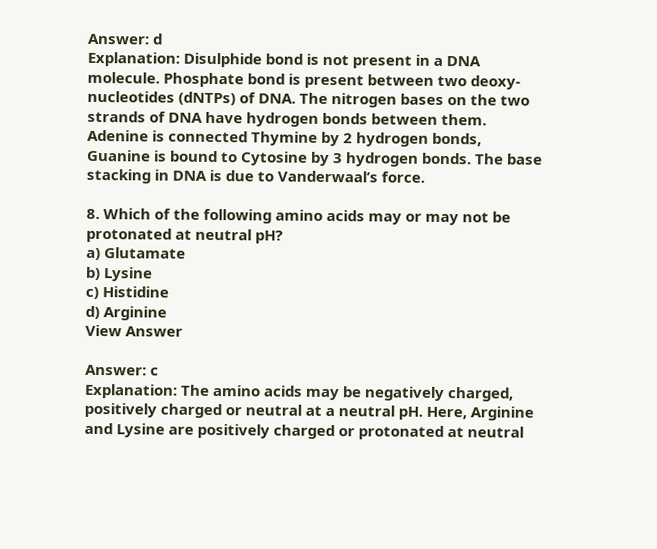Answer: d
Explanation: Disulphide bond is not present in a DNA molecule. Phosphate bond is present between two deoxy-nucleotides (dNTPs) of DNA. The nitrogen bases on the two strands of DNA have hydrogen bonds between them. Adenine is connected Thymine by 2 hydrogen bonds, Guanine is bound to Cytosine by 3 hydrogen bonds. The base stacking in DNA is due to Vanderwaal’s force.

8. Which of the following amino acids may or may not be protonated at neutral pH?
a) Glutamate
b) Lysine
c) Histidine
d) Arginine
View Answer

Answer: c
Explanation: The amino acids may be negatively charged, positively charged or neutral at a neutral pH. Here, Arginine and Lysine are positively charged or protonated at neutral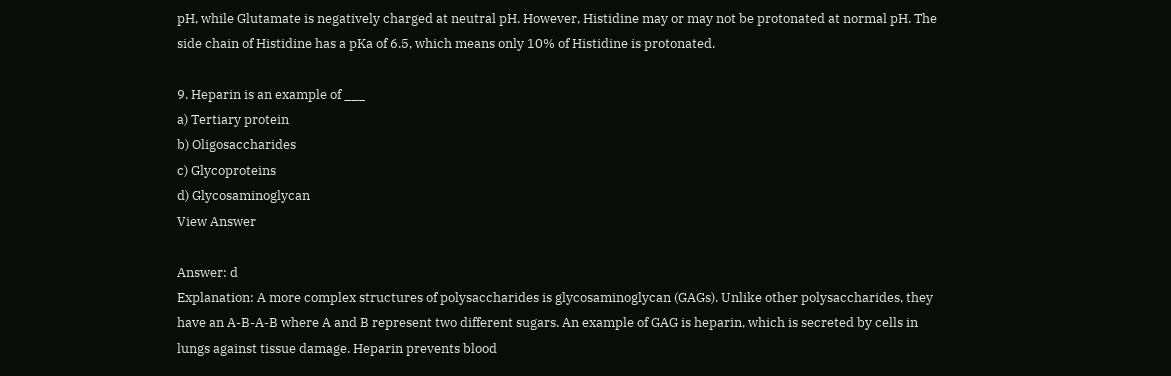pH, while Glutamate is negatively charged at neutral pH. However, Histidine may or may not be protonated at normal pH. The side chain of Histidine has a pKa of 6.5, which means only 10% of Histidine is protonated.

9. Heparin is an example of ___
a) Tertiary protein
b) Oligosaccharides
c) Glycoproteins
d) Glycosaminoglycan
View Answer

Answer: d
Explanation: A more complex structures of polysaccharides is glycosaminoglycan (GAGs). Unlike other polysaccharides, they have an A-B-A-B where A and B represent two different sugars. An example of GAG is heparin, which is secreted by cells in lungs against tissue damage. Heparin prevents blood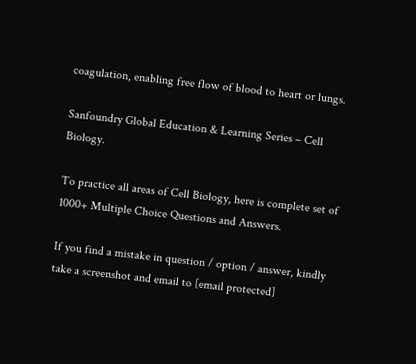coagulation, enabling free flow of blood to heart or lungs.

Sanfoundry Global Education & Learning Series – Cell Biology.

To practice all areas of Cell Biology, here is complete set of 1000+ Multiple Choice Questions and Answers.

If you find a mistake in question / option / answer, kindly take a screenshot and email to [email protected]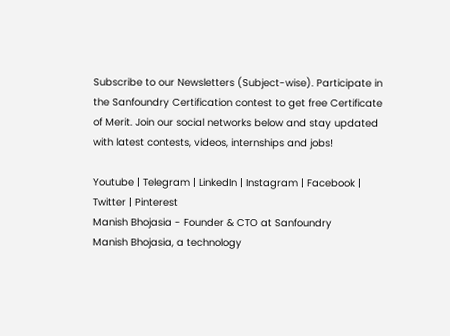Subscribe to our Newsletters (Subject-wise). Participate in the Sanfoundry Certification contest to get free Certificate of Merit. Join our social networks below and stay updated with latest contests, videos, internships and jobs!

Youtube | Telegram | LinkedIn | Instagram | Facebook | Twitter | Pinterest
Manish Bhojasia - Founder & CTO at Sanfoundry
Manish Bhojasia, a technology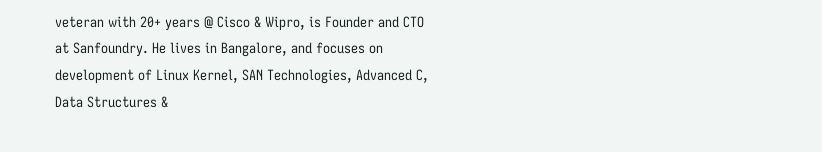veteran with 20+ years @ Cisco & Wipro, is Founder and CTO at Sanfoundry. He lives in Bangalore, and focuses on development of Linux Kernel, SAN Technologies, Advanced C, Data Structures &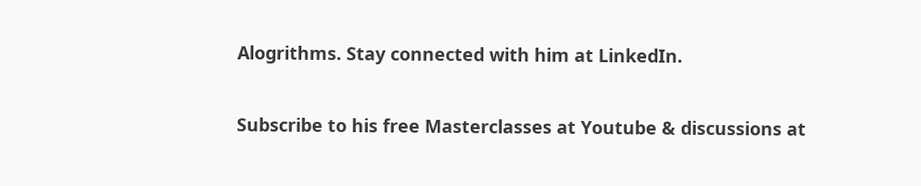Alogrithms. Stay connected with him at LinkedIn.

Subscribe to his free Masterclasses at Youtube & discussions at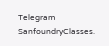Telegram SanfoundryClasses.